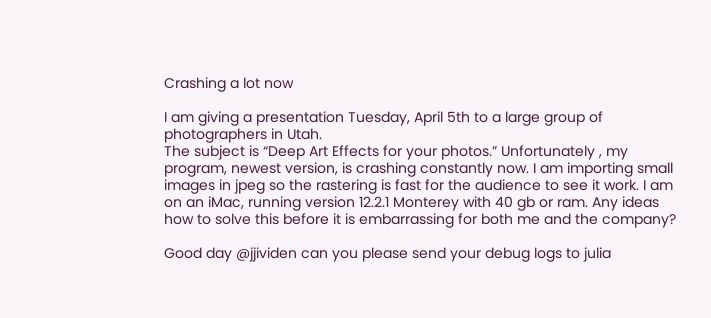Crashing a lot now

I am giving a presentation Tuesday, April 5th to a large group of photographers in Utah.
The subject is “Deep Art Effects for your photos.” Unfortunately , my program, newest version, is crashing constantly now. I am importing small images in jpeg so the rastering is fast for the audience to see it work. I am on an iMac, running version 12.2.1 Monterey with 40 gb or ram. Any ideas how to solve this before it is embarrassing for both me and the company?

Good day @jjividen can you please send your debug logs to julia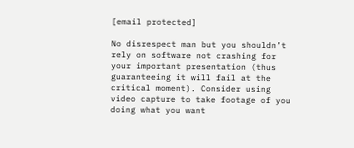[email protected]

No disrespect man but you shouldn’t rely on software not crashing for your important presentation (thus guaranteeing it will fail at the critical moment). Consider using video capture to take footage of you doing what you want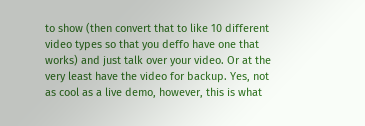to show (then convert that to like 10 different video types so that you deffo have one that works) and just talk over your video. Or at the very least have the video for backup. Yes, not as cool as a live demo, however, this is what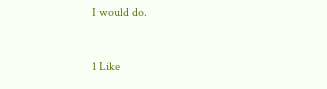I would do.


1 Like